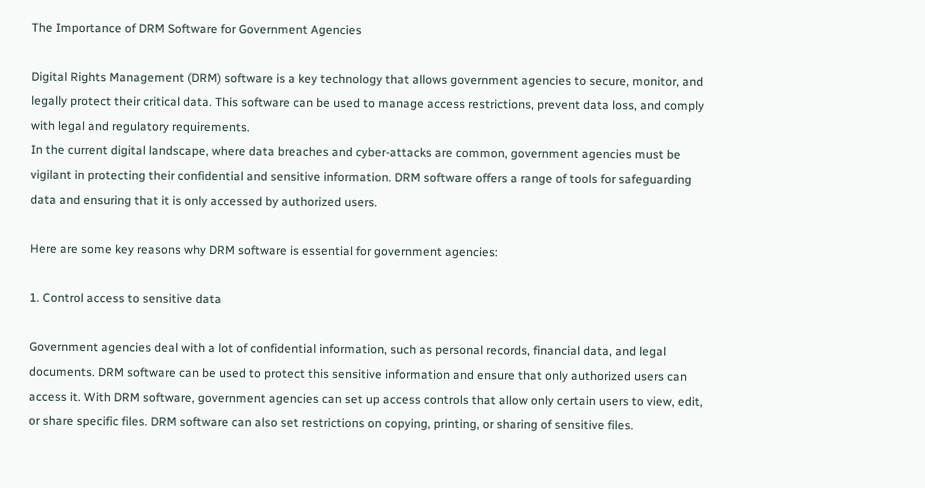The Importance of DRM Software for Government Agencies

Digital Rights Management (DRM) software is a key technology that allows government agencies to secure, monitor, and legally protect their critical data. This software can be used to manage access restrictions, prevent data loss, and comply with legal and regulatory requirements.
In the current digital landscape, where data breaches and cyber-attacks are common, government agencies must be vigilant in protecting their confidential and sensitive information. DRM software offers a range of tools for safeguarding data and ensuring that it is only accessed by authorized users.

Here are some key reasons why DRM software is essential for government agencies:

1. Control access to sensitive data

Government agencies deal with a lot of confidential information, such as personal records, financial data, and legal documents. DRM software can be used to protect this sensitive information and ensure that only authorized users can access it. With DRM software, government agencies can set up access controls that allow only certain users to view, edit, or share specific files. DRM software can also set restrictions on copying, printing, or sharing of sensitive files.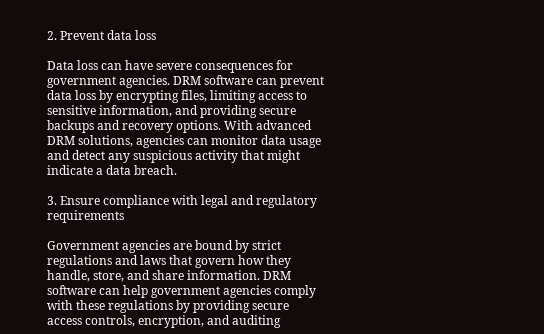2. Prevent data loss

Data loss can have severe consequences for government agencies. DRM software can prevent data loss by encrypting files, limiting access to sensitive information, and providing secure backups and recovery options. With advanced DRM solutions, agencies can monitor data usage and detect any suspicious activity that might indicate a data breach.

3. Ensure compliance with legal and regulatory requirements

Government agencies are bound by strict regulations and laws that govern how they handle, store, and share information. DRM software can help government agencies comply with these regulations by providing secure access controls, encryption, and auditing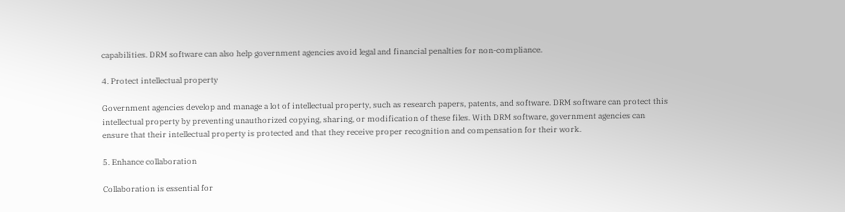capabilities. DRM software can also help government agencies avoid legal and financial penalties for non-compliance.

4. Protect intellectual property

Government agencies develop and manage a lot of intellectual property, such as research papers, patents, and software. DRM software can protect this intellectual property by preventing unauthorized copying, sharing, or modification of these files. With DRM software, government agencies can ensure that their intellectual property is protected and that they receive proper recognition and compensation for their work.

5. Enhance collaboration

Collaboration is essential for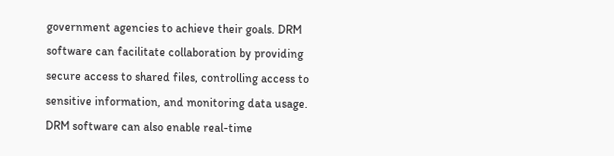government agencies to achieve their goals. DRM software can facilitate collaboration by providing secure access to shared files, controlling access to sensitive information, and monitoring data usage. DRM software can also enable real-time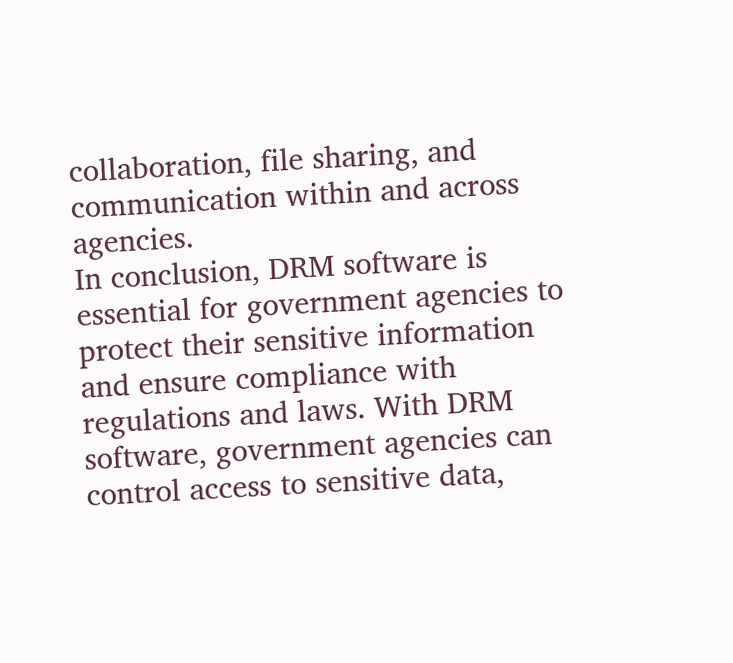collaboration, file sharing, and communication within and across agencies.
In conclusion, DRM software is essential for government agencies to protect their sensitive information and ensure compliance with regulations and laws. With DRM software, government agencies can control access to sensitive data,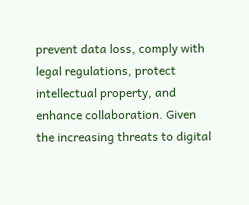prevent data loss, comply with legal regulations, protect intellectual property, and enhance collaboration. Given the increasing threats to digital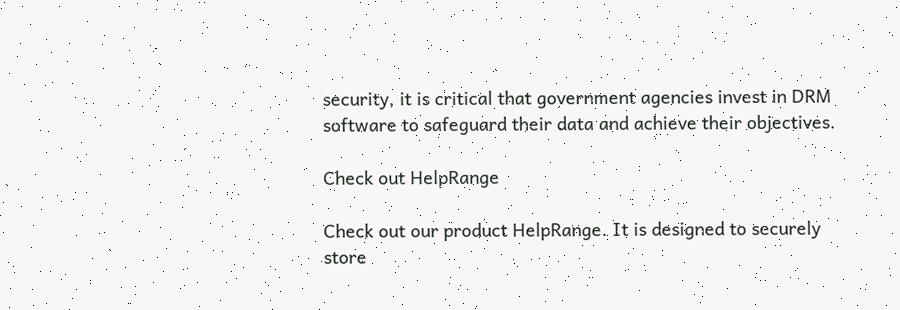security, it is critical that government agencies invest in DRM software to safeguard their data and achieve their objectives.

Check out HelpRange

Check out our product HelpRange. It is designed to securely store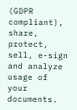(GDPR compliant), share, protect, sell, e-sign and analyze usage of your documents.